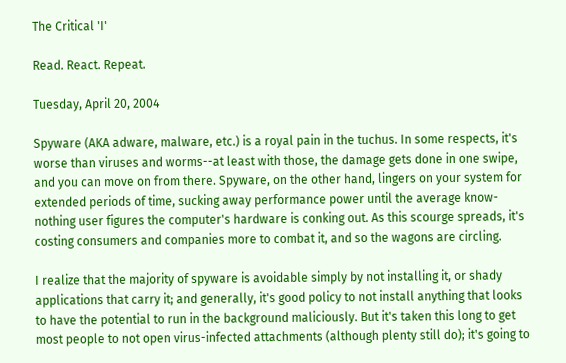The Critical 'I'

Read. React. Repeat.

Tuesday, April 20, 2004

Spyware (AKA adware, malware, etc.) is a royal pain in the tuchus. In some respects, it's worse than viruses and worms--at least with those, the damage gets done in one swipe, and you can move on from there. Spyware, on the other hand, lingers on your system for extended periods of time, sucking away performance power until the average know-nothing user figures the computer's hardware is conking out. As this scourge spreads, it's costing consumers and companies more to combat it, and so the wagons are circling.

I realize that the majority of spyware is avoidable simply by not installing it, or shady applications that carry it; and generally, it's good policy to not install anything that looks to have the potential to run in the background maliciously. But it's taken this long to get most people to not open virus-infected attachments (although plenty still do); it's going to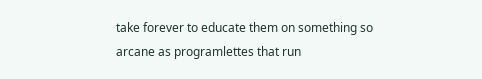take forever to educate them on something so arcane as programlettes that run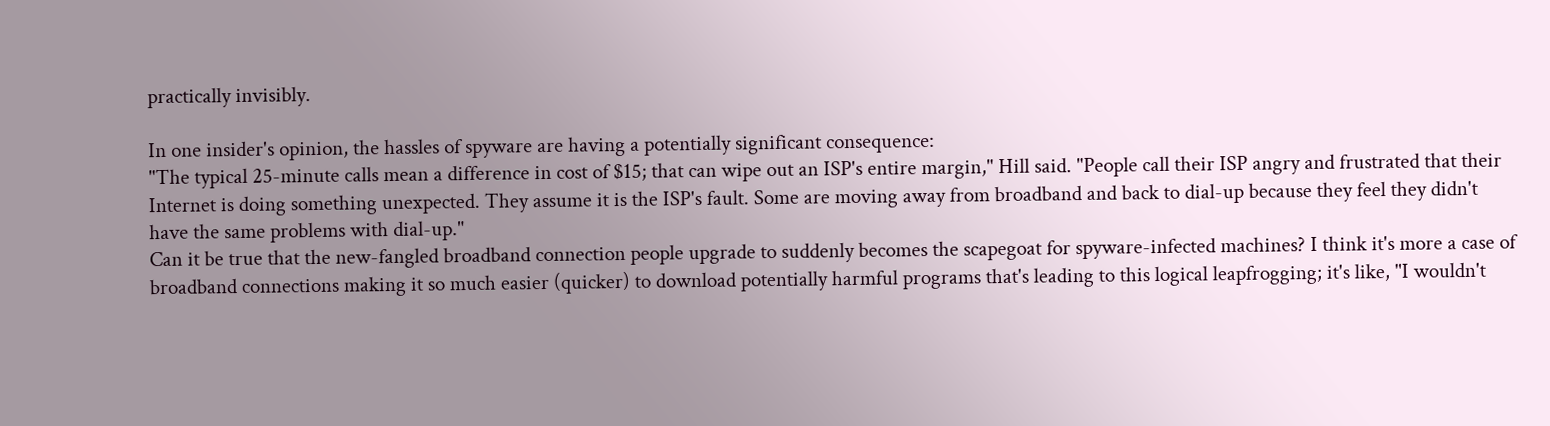practically invisibly.

In one insider's opinion, the hassles of spyware are having a potentially significant consequence:
"The typical 25-minute calls mean a difference in cost of $15; that can wipe out an ISP's entire margin," Hill said. "People call their ISP angry and frustrated that their Internet is doing something unexpected. They assume it is the ISP's fault. Some are moving away from broadband and back to dial-up because they feel they didn't have the same problems with dial-up."
Can it be true that the new-fangled broadband connection people upgrade to suddenly becomes the scapegoat for spyware-infected machines? I think it's more a case of broadband connections making it so much easier (quicker) to download potentially harmful programs that's leading to this logical leapfrogging; it's like, "I wouldn't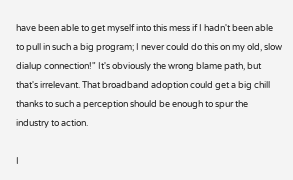have been able to get myself into this mess if I hadn't been able to pull in such a big program; I never could do this on my old, slow dialup connection!" It's obviously the wrong blame path, but that's irrelevant. That broadband adoption could get a big chill thanks to such a perception should be enough to spur the industry to action.

I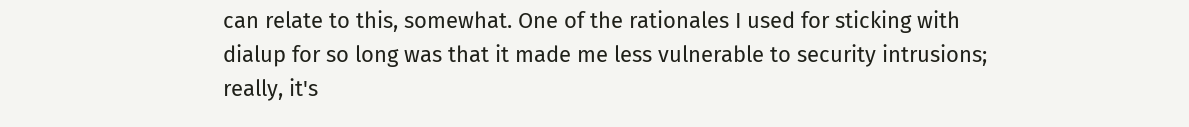can relate to this, somewhat. One of the rationales I used for sticking with dialup for so long was that it made me less vulnerable to security intrusions; really, it's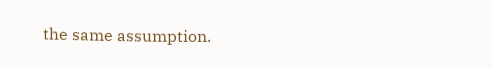the same assumption.